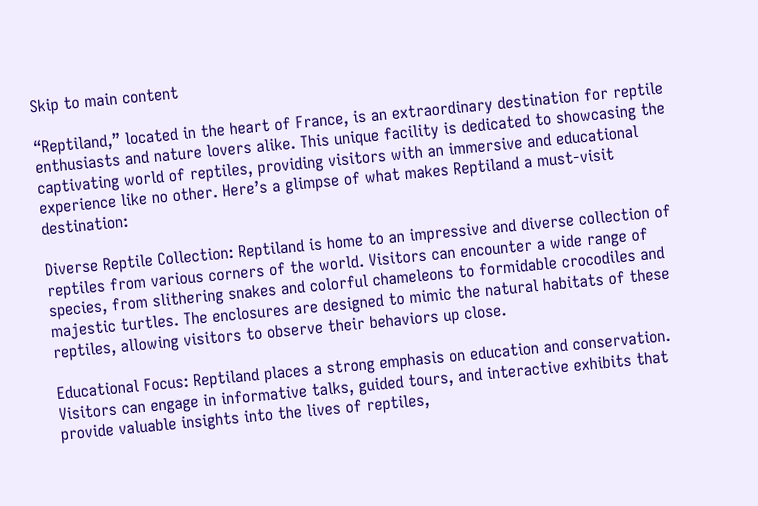Skip to main content

“Reptiland,” located in the heart of France, is an extraordinary destination for reptile enthusiasts and nature lovers alike. This unique facility is dedicated to showcasing the captivating world of reptiles, providing visitors with an immersive and educational experience like no other. Here’s a glimpse of what makes Reptiland a must-visit destination:

Diverse Reptile Collection: Reptiland is home to an impressive and diverse collection of reptiles from various corners of the world. Visitors can encounter a wide range of species, from slithering snakes and colorful chameleons to formidable crocodiles and majestic turtles. The enclosures are designed to mimic the natural habitats of these reptiles, allowing visitors to observe their behaviors up close.

Educational Focus: Reptiland places a strong emphasis on education and conservation. Visitors can engage in informative talks, guided tours, and interactive exhibits that provide valuable insights into the lives of reptiles,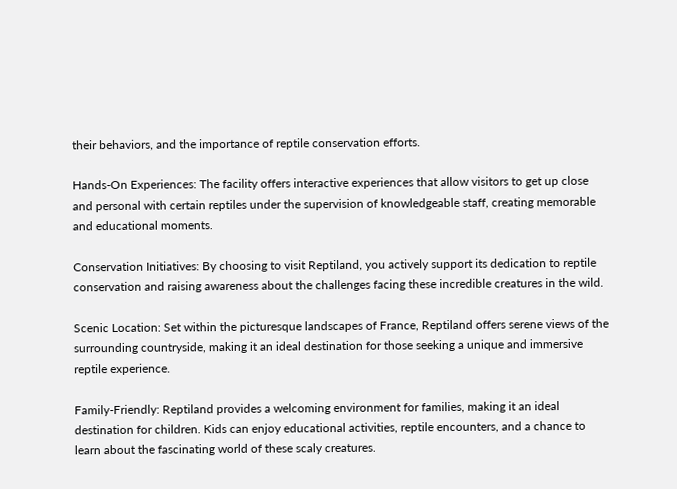their behaviors, and the importance of reptile conservation efforts.

Hands-On Experiences: The facility offers interactive experiences that allow visitors to get up close and personal with certain reptiles under the supervision of knowledgeable staff, creating memorable and educational moments.

Conservation Initiatives: By choosing to visit Reptiland, you actively support its dedication to reptile conservation and raising awareness about the challenges facing these incredible creatures in the wild.

Scenic Location: Set within the picturesque landscapes of France, Reptiland offers serene views of the surrounding countryside, making it an ideal destination for those seeking a unique and immersive reptile experience.

Family-Friendly: Reptiland provides a welcoming environment for families, making it an ideal destination for children. Kids can enjoy educational activities, reptile encounters, and a chance to learn about the fascinating world of these scaly creatures.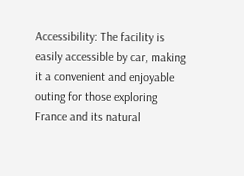Accessibility: The facility is easily accessible by car, making it a convenient and enjoyable outing for those exploring France and its natural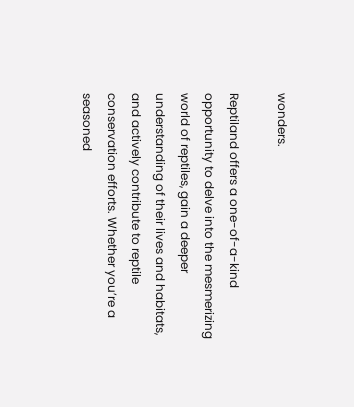wonders.

Reptiland offers a one-of-a-kind opportunity to delve into the mesmerizing world of reptiles, gain a deeper understanding of their lives and habitats, and actively contribute to reptile conservation efforts. Whether you’re a seasoned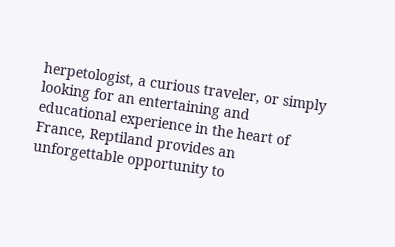herpetologist, a curious traveler, or simply looking for an entertaining and educational experience in the heart of France, Reptiland provides an unforgettable opportunity to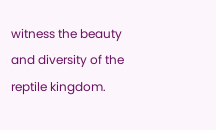witness the beauty and diversity of the reptile kingdom.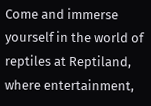Come and immerse yourself in the world of reptiles at Reptiland, where entertainment,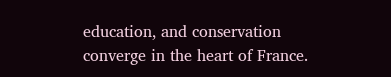education, and conservation converge in the heart of France.